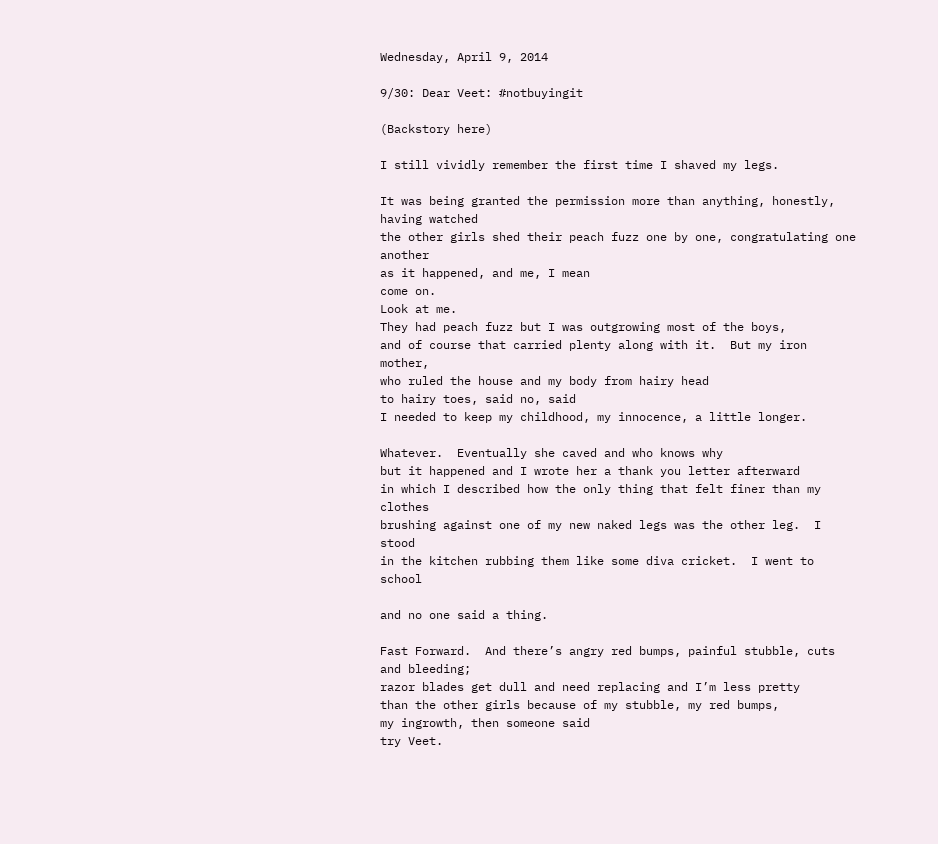Wednesday, April 9, 2014

9/30: Dear Veet: #notbuyingit

(Backstory here)

I still vividly remember the first time I shaved my legs.

It was being granted the permission more than anything, honestly, having watched
the other girls shed their peach fuzz one by one, congratulating one another
as it happened, and me, I mean
come on.
Look at me.
They had peach fuzz but I was outgrowing most of the boys,
and of course that carried plenty along with it.  But my iron mother,
who ruled the house and my body from hairy head
to hairy toes, said no, said
I needed to keep my childhood, my innocence, a little longer.

Whatever.  Eventually she caved and who knows why
but it happened and I wrote her a thank you letter afterward
in which I described how the only thing that felt finer than my clothes
brushing against one of my new naked legs was the other leg.  I stood
in the kitchen rubbing them like some diva cricket.  I went to school

and no one said a thing.

Fast Forward.  And there’s angry red bumps, painful stubble, cuts and bleeding;
razor blades get dull and need replacing and I’m less pretty
than the other girls because of my stubble, my red bumps,
my ingrowth, then someone said
try Veet.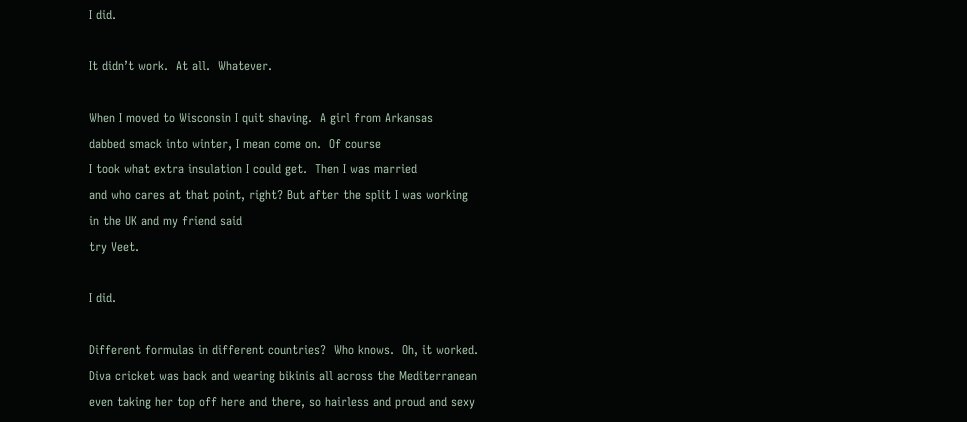I did.

It didn’t work.  At all.  Whatever.

When I moved to Wisconsin I quit shaving.  A girl from Arkansas
dabbed smack into winter, I mean come on.  Of course
I took what extra insulation I could get.  Then I was married
and who cares at that point, right? But after the split I was working
in the UK and my friend said
try Veet.

I did.

Different formulas in different countries?  Who knows.  Oh, it worked.
Diva cricket was back and wearing bikinis all across the Mediterranean
even taking her top off here and there, so hairless and proud and sexy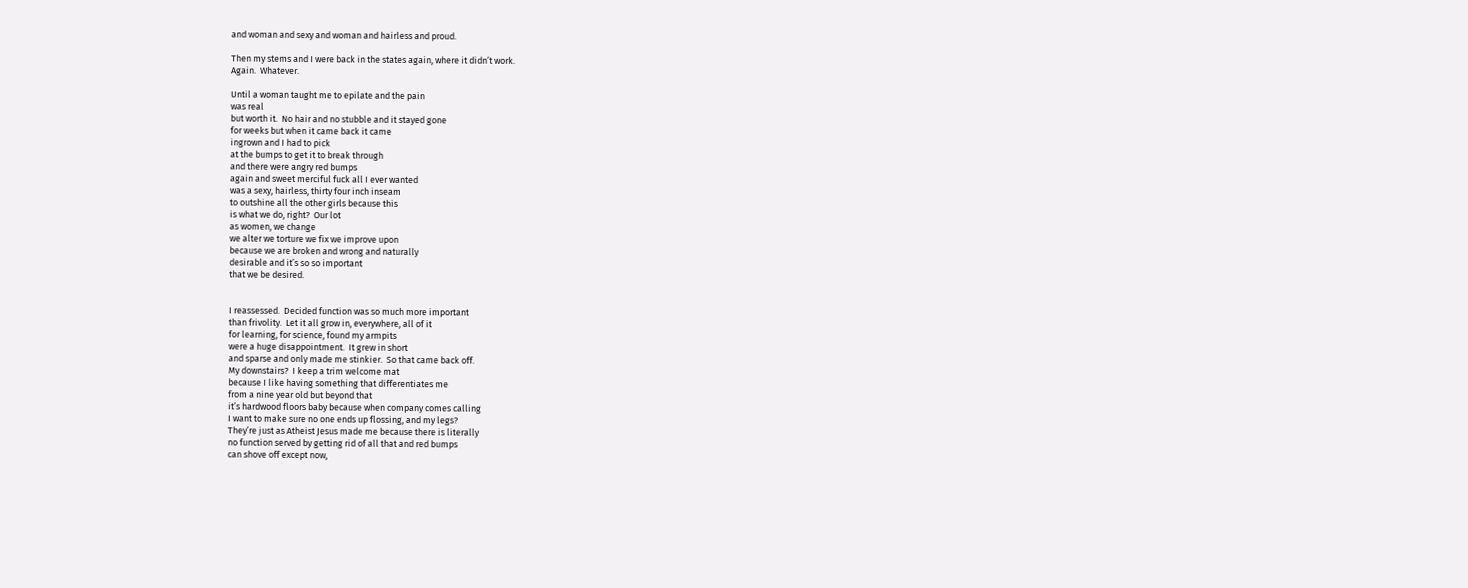and woman and sexy and woman and hairless and proud.

Then my stems and I were back in the states again, where it didn’t work.
Again.  Whatever.

Until a woman taught me to epilate and the pain
was real
but worth it.  No hair and no stubble and it stayed gone
for weeks but when it came back it came
ingrown and I had to pick
at the bumps to get it to break through
and there were angry red bumps
again and sweet merciful fuck all I ever wanted
was a sexy, hairless, thirty four inch inseam
to outshine all the other girls because this
is what we do, right?  Our lot
as women, we change
we alter we torture we fix we improve upon
because we are broken and wrong and naturally
desirable and it’s so so important
that we be desired.


I reassessed.  Decided function was so much more important
than frivolity.  Let it all grow in, everywhere, all of it
for learning, for science, found my armpits
were a huge disappointment.  It grew in short
and sparse and only made me stinkier.  So that came back off.
My downstairs?  I keep a trim welcome mat
because I like having something that differentiates me
from a nine year old but beyond that
it’s hardwood floors baby because when company comes calling
I want to make sure no one ends up flossing, and my legs?
They’re just as Atheist Jesus made me because there is literally
no function served by getting rid of all that and red bumps
can shove off except now,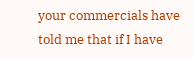your commercials have told me that if I have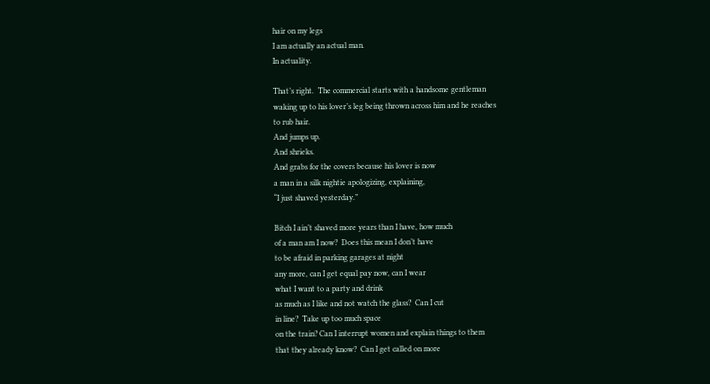hair on my legs
I am actually an actual man.
In actuality.

That’s right.  The commercial starts with a handsome gentleman
waking up to his lover’s leg being thrown across him and he reaches
to rub hair.
And jumps up.
And shrieks.
And grabs for the covers because his lover is now
a man in a silk nightie apologizing, explaining,
“I just shaved yesterday.”

Bitch I ain’t shaved more years than I have, how much
of a man am I now?  Does this mean I don’t have
to be afraid in parking garages at night
any more, can I get equal pay now, can I wear
what I want to a party and drink
as much as I like and not watch the glass?  Can I cut
in line?  Take up too much space
on the train? Can I interrupt women and explain things to them
that they already know?  Can I get called on more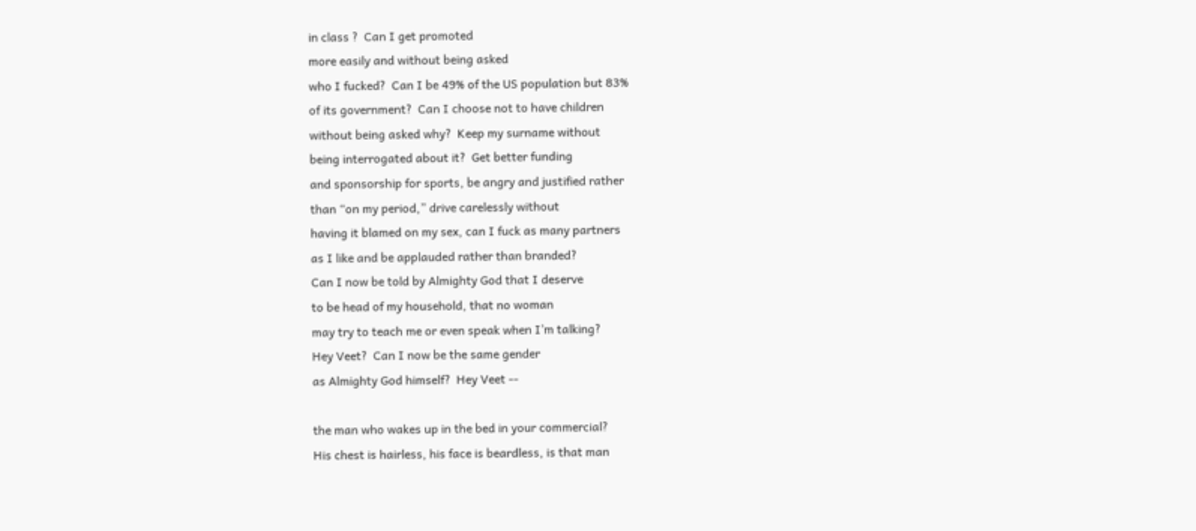in class ?  Can I get promoted
more easily and without being asked
who I fucked?  Can I be 49% of the US population but 83%
of its government?  Can I choose not to have children
without being asked why?  Keep my surname without
being interrogated about it?  Get better funding
and sponsorship for sports, be angry and justified rather
than “on my period,” drive carelessly without
having it blamed on my sex, can I fuck as many partners
as I like and be applauded rather than branded?
Can I now be told by Almighty God that I deserve
to be head of my household, that no woman
may try to teach me or even speak when I’m talking?
Hey Veet?  Can I now be the same gender
as Almighty God himself?  Hey Veet --

the man who wakes up in the bed in your commercial?
His chest is hairless, his face is beardless, is that man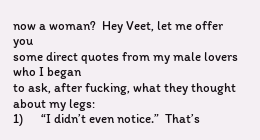now a woman?  Hey Veet, let me offer you
some direct quotes from my male lovers who I began
to ask, after fucking, what they thought
about my legs:
1)      “I didn’t even notice.”  That’s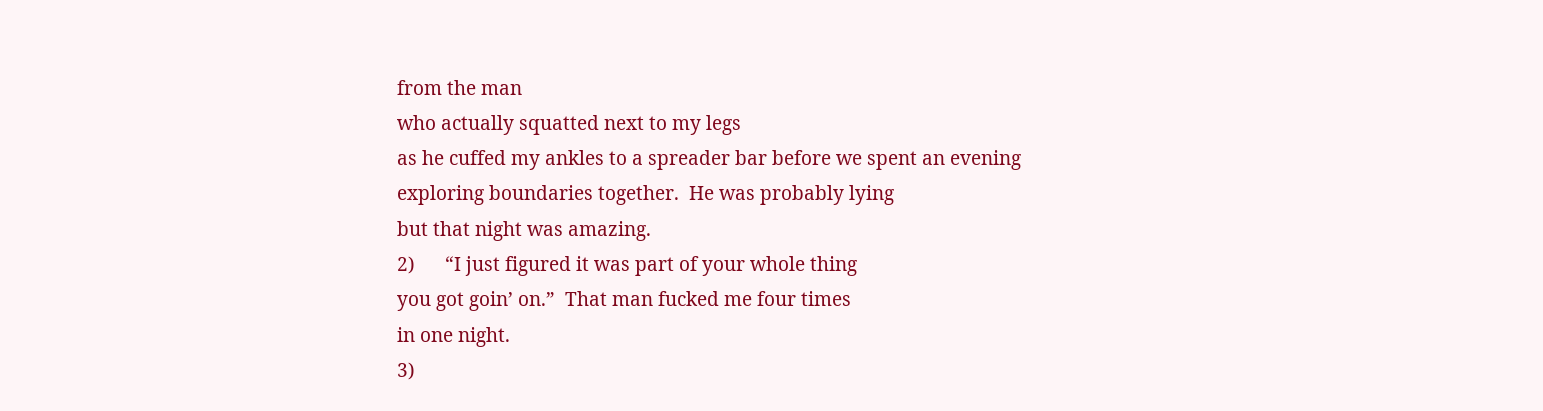from the man
who actually squatted next to my legs
as he cuffed my ankles to a spreader bar before we spent an evening
exploring boundaries together.  He was probably lying
but that night was amazing.
2)      “I just figured it was part of your whole thing
you got goin’ on.”  That man fucked me four times
in one night.
3)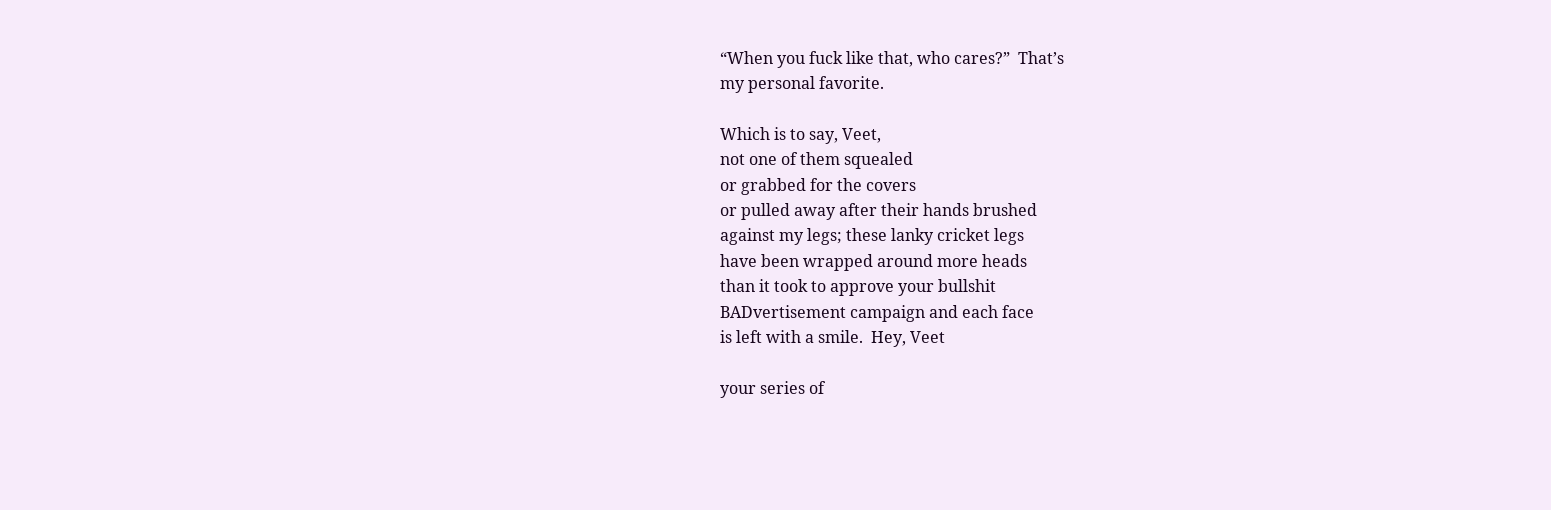“When you fuck like that, who cares?”  That’s
my personal favorite.

Which is to say, Veet,
not one of them squealed
or grabbed for the covers
or pulled away after their hands brushed
against my legs; these lanky cricket legs
have been wrapped around more heads
than it took to approve your bullshit
BADvertisement campaign and each face
is left with a smile.  Hey, Veet

your series of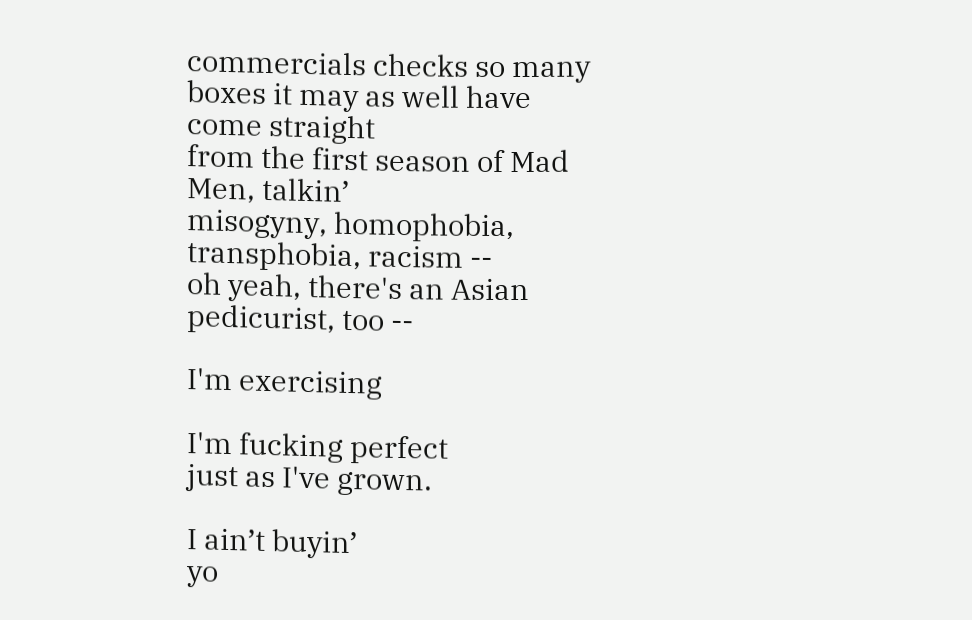commercials checks so many
boxes it may as well have come straight
from the first season of Mad Men, talkin’
misogyny, homophobia, transphobia, racism --
oh yeah, there's an Asian pedicurist, too --

I'm exercising

I'm fucking perfect
just as I've grown.

I ain’t buyin’
yo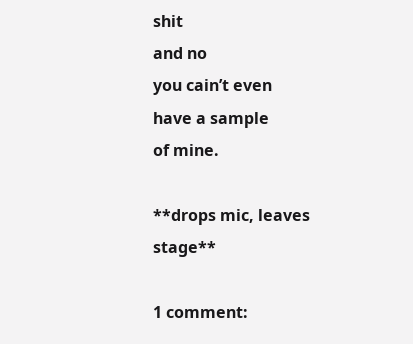shit
and no
you cain’t even
have a sample
of mine.

**drops mic, leaves stage**

1 comment: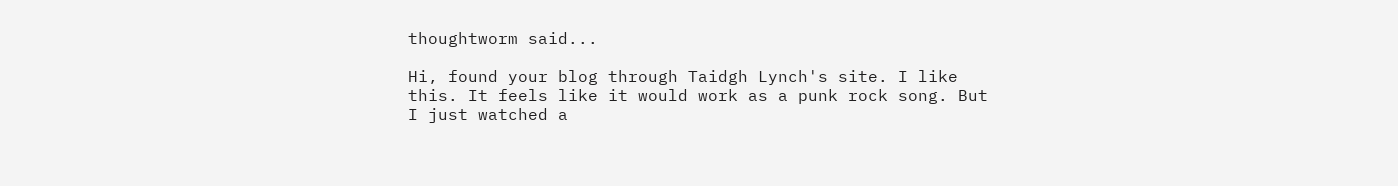thoughtworm said...

Hi, found your blog through Taidgh Lynch's site. I like this. It feels like it would work as a punk rock song. But I just watched a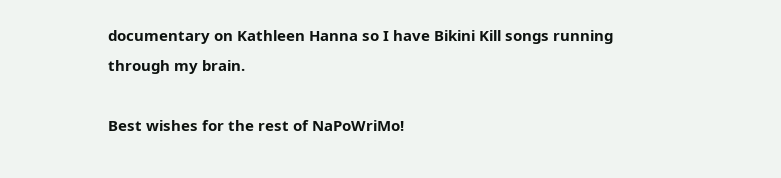documentary on Kathleen Hanna so I have Bikini Kill songs running through my brain.

Best wishes for the rest of NaPoWriMo!